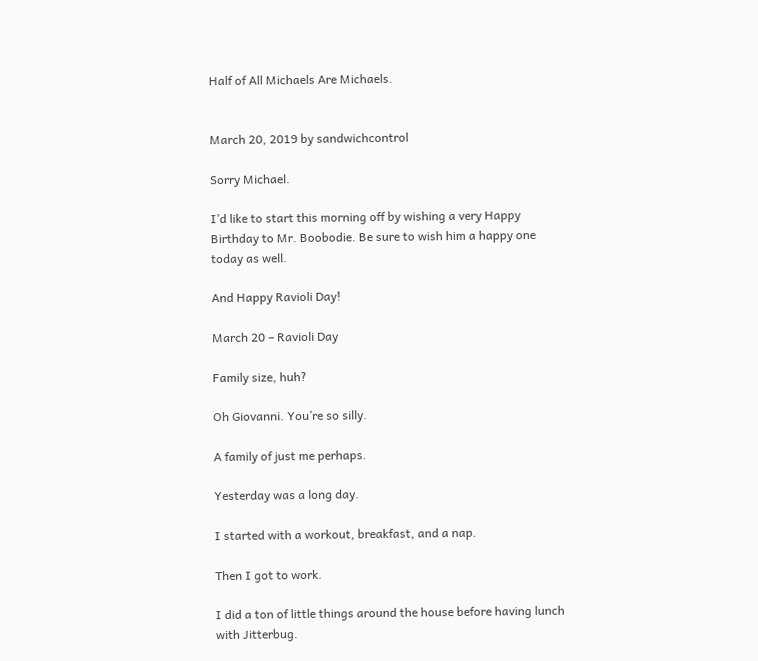Half of All Michaels Are Michaels.


March 20, 2019 by sandwichcontrol

Sorry Michael.

I’d like to start this morning off by wishing a very Happy Birthday to Mr. Boobodie. Be sure to wish him a happy one today as well.

And Happy Ravioli Day!

March 20 – Ravioli Day

Family size, huh?

Oh Giovanni. You’re so silly.

A family of just me perhaps.

Yesterday was a long day.

I started with a workout, breakfast, and a nap.

Then I got to work.

I did a ton of little things around the house before having lunch with Jitterbug.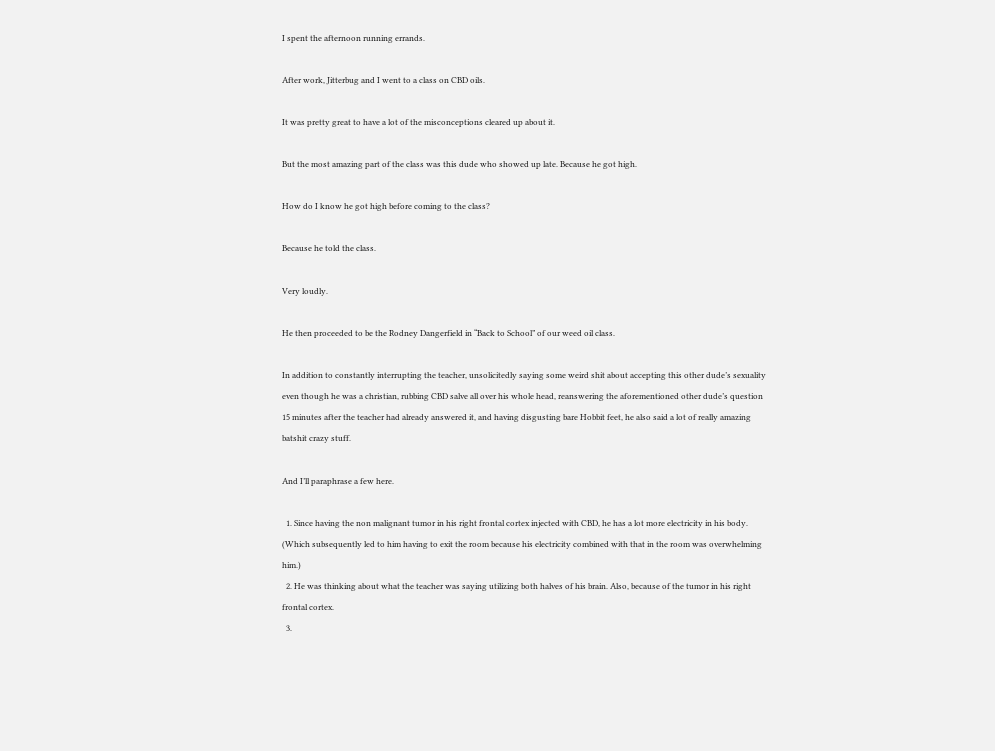I spent the afternoon running errands.

After work, Jitterbug and I went to a class on CBD oils.

It was pretty great to have a lot of the misconceptions cleared up about it.

But the most amazing part of the class was this dude who showed up late. Because he got high.

How do I know he got high before coming to the class?

Because he told the class.

Very loudly.

He then proceeded to be the Rodney Dangerfield in “Back to School” of our weed oil class.

In addition to constantly interrupting the teacher, unsolicitedly saying some weird shit about accepting this other dude’s sexuality even though he was a christian, rubbing CBD salve all over his whole head, reanswering the aforementioned other dude’s question 15 minutes after the teacher had already answered it, and having disgusting bare Hobbit feet, he also said a lot of really amazing batshit crazy stuff.

And I’ll paraphrase a few here.

  1. Since having the non malignant tumor in his right frontal cortex injected with CBD, he has a lot more electricity in his body. (Which subsequently led to him having to exit the room because his electricity combined with that in the room was overwhelming him.)
  2. He was thinking about what the teacher was saying utilizing both halves of his brain. Also, because of the tumor in his right frontal cortex.
  3.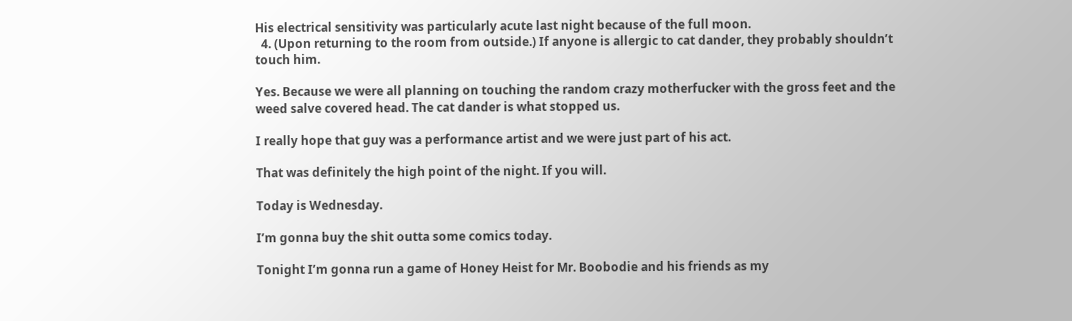His electrical sensitivity was particularly acute last night because of the full moon.
  4. (Upon returning to the room from outside.) If anyone is allergic to cat dander, they probably shouldn’t touch him.

Yes. Because we were all planning on touching the random crazy motherfucker with the gross feet and the weed salve covered head. The cat dander is what stopped us.

I really hope that guy was a performance artist and we were just part of his act.

That was definitely the high point of the night. If you will.

Today is Wednesday.

I’m gonna buy the shit outta some comics today.

Tonight I’m gonna run a game of Honey Heist for Mr. Boobodie and his friends as my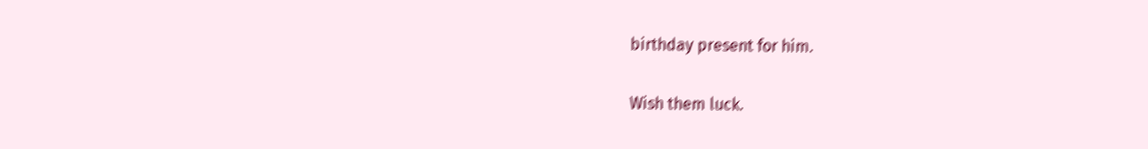birthday present for him.

Wish them luck.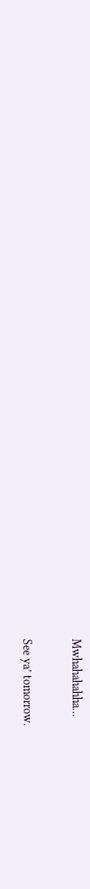Mwhahahahha…

See ya’ tomorrow.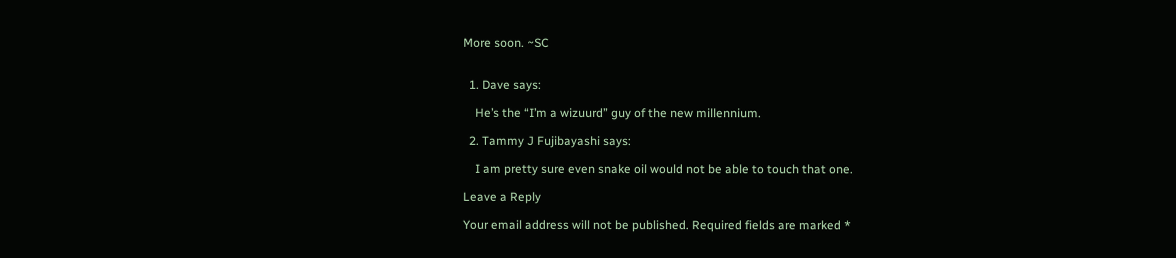More soon. ~SC


  1. Dave says:

    He’s the “I’m a wizuurd” guy of the new millennium.

  2. Tammy J Fujibayashi says:

    I am pretty sure even snake oil would not be able to touch that one.

Leave a Reply

Your email address will not be published. Required fields are marked *